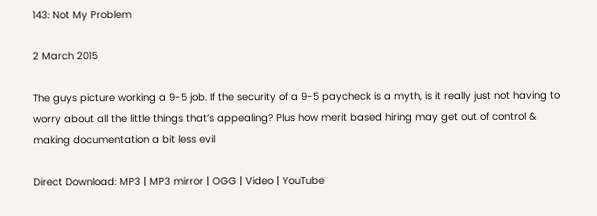143: Not My Problem

2 March 2015

The guys picture working a 9-5 job. If the security of a 9-5 paycheck is a myth, is it really just not having to worry about all the little things that’s appealing? Plus how merit based hiring may get out of control & making documentation a bit less evil

Direct Download: MP3 | MP3 mirror | OGG | Video | YouTube